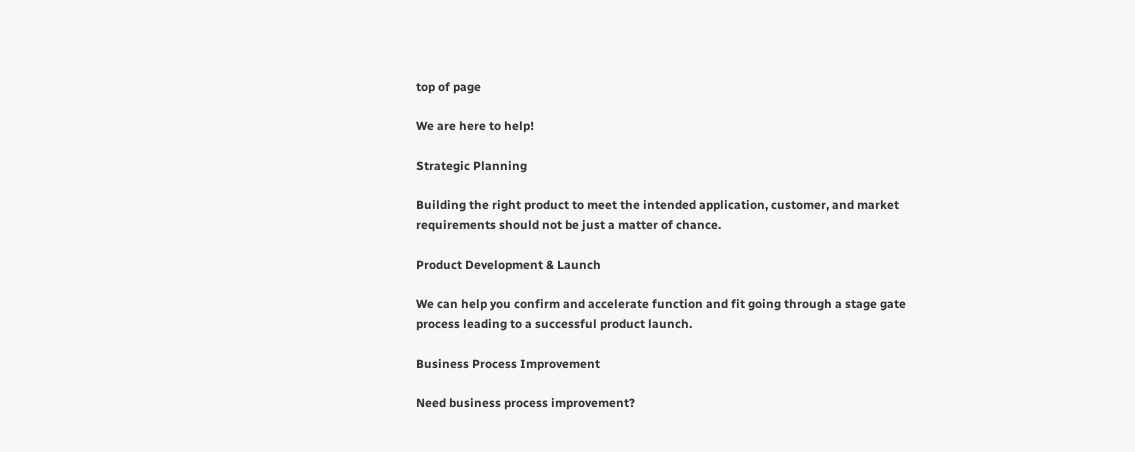top of page

We are here to help!

Strategic Planning

Building the right product to meet the intended application, customer, and market requirements should not be just a matter of chance.

Product Development & Launch

We can help you confirm and accelerate function and fit going through a stage gate process leading to a successful product launch.

Business Process Improvement

Need business process improvement?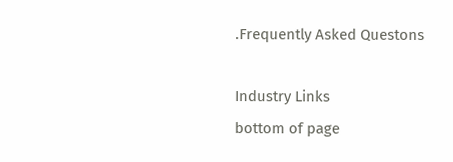.Frequently Asked Questons

Industry Links
bottom of page